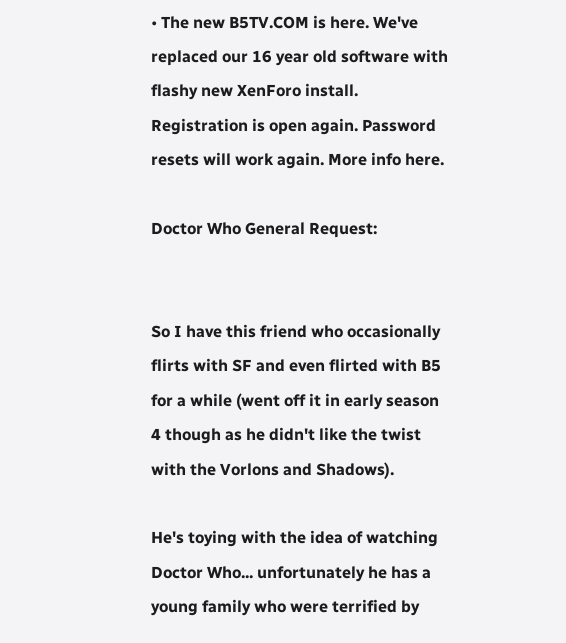• The new B5TV.COM is here. We've replaced our 16 year old software with flashy new XenForo install. Registration is open again. Password resets will work again. More info here.

Doctor Who General Request:


So I have this friend who occasionally flirts with SF and even flirted with B5 for a while (went off it in early season 4 though as he didn't like the twist with the Vorlons and Shadows).

He's toying with the idea of watching Doctor Who... unfortunately he has a young family who were terrified by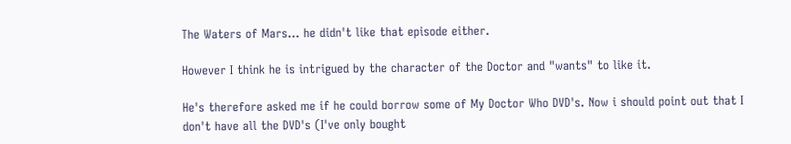The Waters of Mars... he didn't like that episode either.

However I think he is intrigued by the character of the Doctor and "wants" to like it.

He's therefore asked me if he could borrow some of My Doctor Who DVD's. Now i should point out that I don't have all the DVD's (I've only bought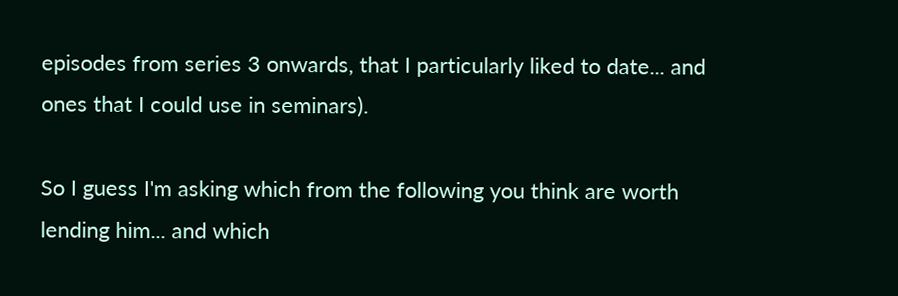episodes from series 3 onwards, that I particularly liked to date... and ones that I could use in seminars).

So I guess I'm asking which from the following you think are worth lending him... and which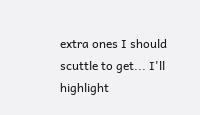extra ones I should scuttle to get... I'll highlight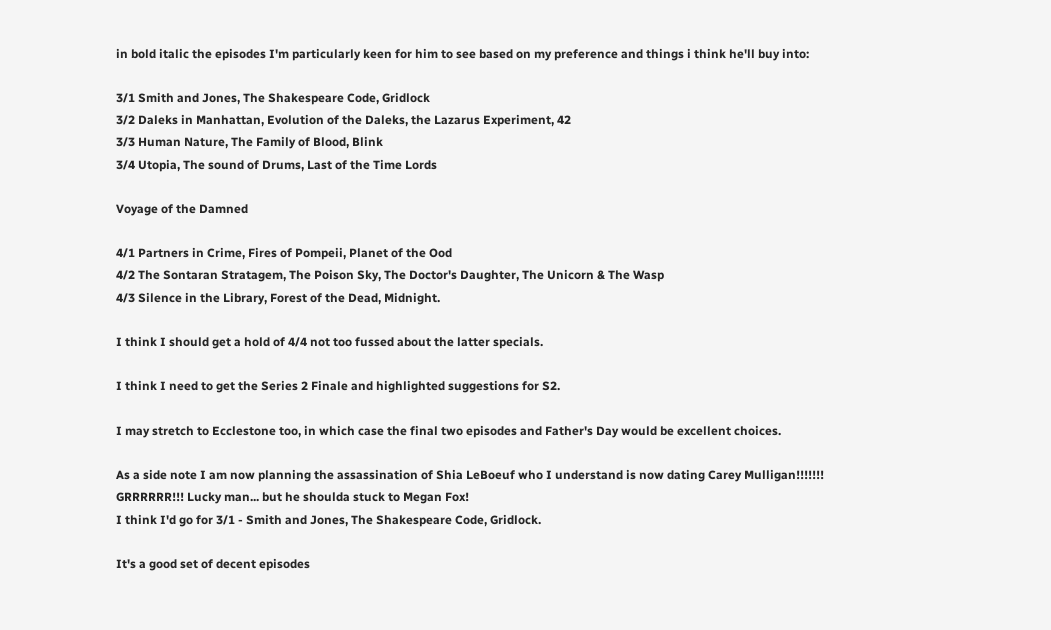in bold italic the episodes I'm particularly keen for him to see based on my preference and things i think he'll buy into:

3/1 Smith and Jones, The Shakespeare Code, Gridlock
3/2 Daleks in Manhattan, Evolution of the Daleks, the Lazarus Experiment, 42
3/3 Human Nature, The Family of Blood, Blink
3/4 Utopia, The sound of Drums, Last of the Time Lords

Voyage of the Damned

4/1 Partners in Crime, Fires of Pompeii, Planet of the Ood
4/2 The Sontaran Stratagem, The Poison Sky, The Doctor's Daughter, The Unicorn & The Wasp
4/3 Silence in the Library, Forest of the Dead, Midnight.

I think I should get a hold of 4/4 not too fussed about the latter specials.

I think I need to get the Series 2 Finale and highlighted suggestions for S2.

I may stretch to Ecclestone too, in which case the final two episodes and Father's Day would be excellent choices.

As a side note I am now planning the assassination of Shia LeBoeuf who I understand is now dating Carey Mulligan!!!!!!! GRRRRRR!!! Lucky man... but he shoulda stuck to Megan Fox!
I think I'd go for 3/1 - Smith and Jones, The Shakespeare Code, Gridlock.

It's a good set of decent episodes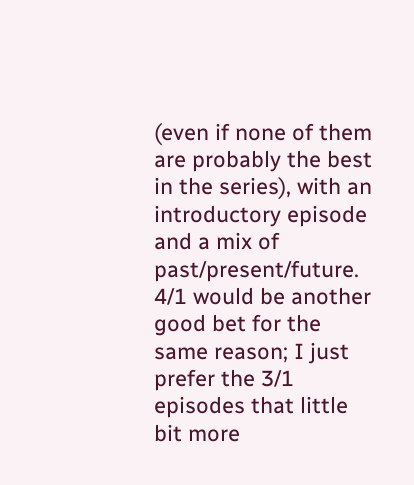(even if none of them are probably the best in the series), with an introductory episode and a mix of past/present/future. 4/1 would be another good bet for the same reason; I just prefer the 3/1 episodes that little bit more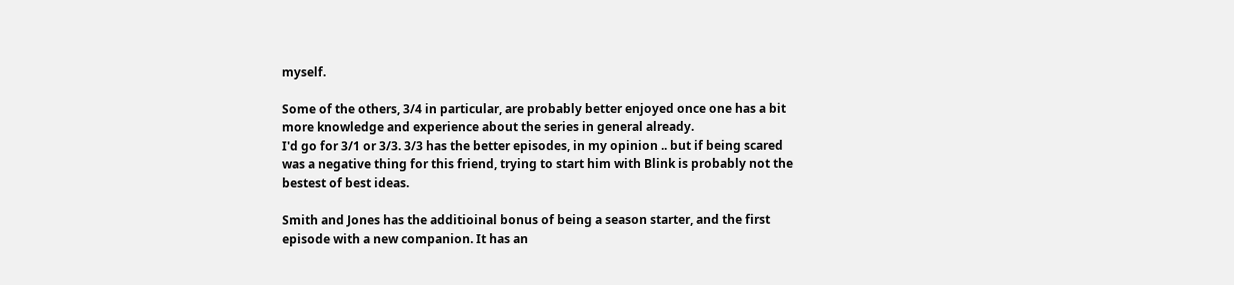myself.

Some of the others, 3/4 in particular, are probably better enjoyed once one has a bit more knowledge and experience about the series in general already.
I'd go for 3/1 or 3/3. 3/3 has the better episodes, in my opinion .. but if being scared was a negative thing for this friend, trying to start him with Blink is probably not the bestest of best ideas.

Smith and Jones has the additioinal bonus of being a season starter, and the first episode with a new companion. It has an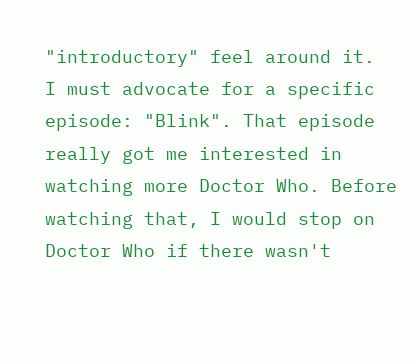"introductory" feel around it.
I must advocate for a specific episode: "Blink". That episode really got me interested in watching more Doctor Who. Before watching that, I would stop on Doctor Who if there wasn't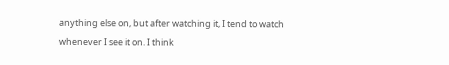anything else on, but after watching it, I tend to watch whenever I see it on. I think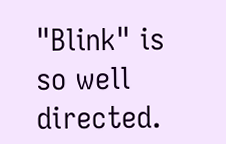"Blink" is so well directed.